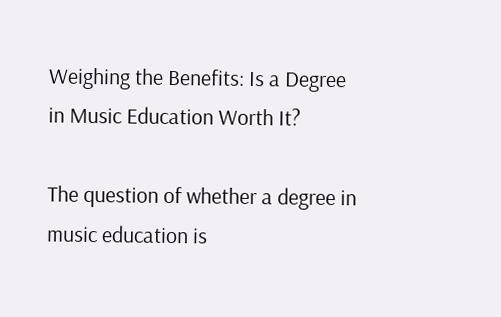Weighing the Benefits: Is a Degree in Music Education Worth It?

The question of whether a degree in music education is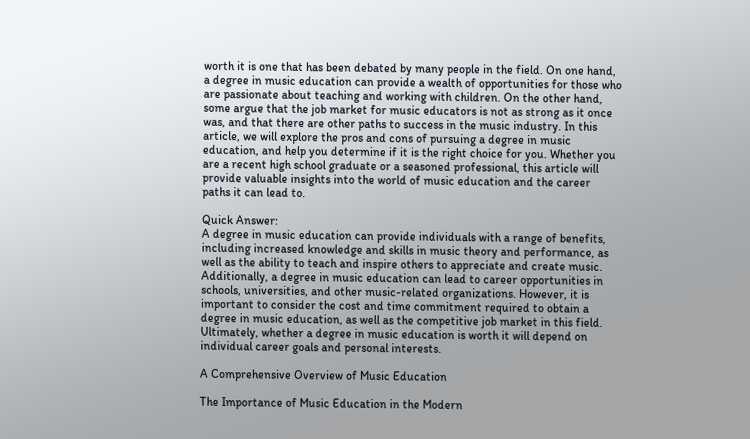worth it is one that has been debated by many people in the field. On one hand, a degree in music education can provide a wealth of opportunities for those who are passionate about teaching and working with children. On the other hand, some argue that the job market for music educators is not as strong as it once was, and that there are other paths to success in the music industry. In this article, we will explore the pros and cons of pursuing a degree in music education, and help you determine if it is the right choice for you. Whether you are a recent high school graduate or a seasoned professional, this article will provide valuable insights into the world of music education and the career paths it can lead to.

Quick Answer:
A degree in music education can provide individuals with a range of benefits, including increased knowledge and skills in music theory and performance, as well as the ability to teach and inspire others to appreciate and create music. Additionally, a degree in music education can lead to career opportunities in schools, universities, and other music-related organizations. However, it is important to consider the cost and time commitment required to obtain a degree in music education, as well as the competitive job market in this field. Ultimately, whether a degree in music education is worth it will depend on individual career goals and personal interests.

A Comprehensive Overview of Music Education

The Importance of Music Education in the Modern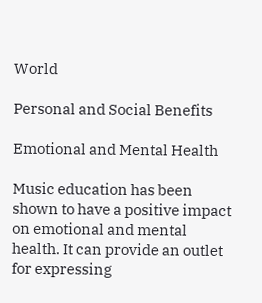World

Personal and Social Benefits

Emotional and Mental Health

Music education has been shown to have a positive impact on emotional and mental health. It can provide an outlet for expressing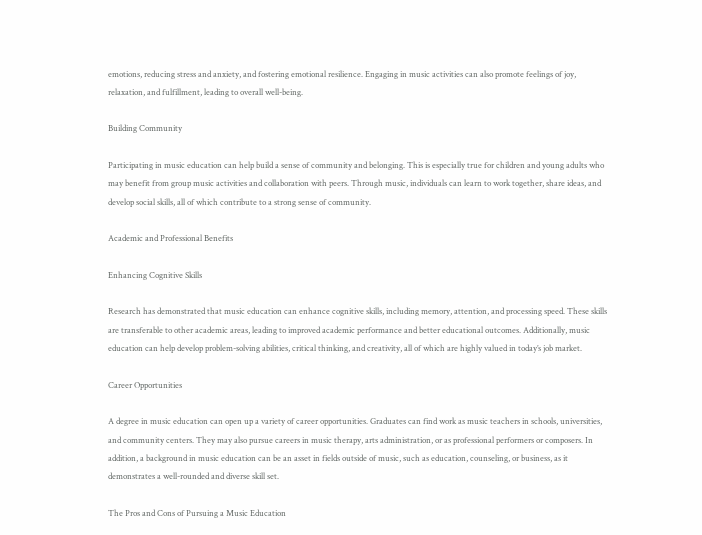emotions, reducing stress and anxiety, and fostering emotional resilience. Engaging in music activities can also promote feelings of joy, relaxation, and fulfillment, leading to overall well-being.

Building Community

Participating in music education can help build a sense of community and belonging. This is especially true for children and young adults who may benefit from group music activities and collaboration with peers. Through music, individuals can learn to work together, share ideas, and develop social skills, all of which contribute to a strong sense of community.

Academic and Professional Benefits

Enhancing Cognitive Skills

Research has demonstrated that music education can enhance cognitive skills, including memory, attention, and processing speed. These skills are transferable to other academic areas, leading to improved academic performance and better educational outcomes. Additionally, music education can help develop problem-solving abilities, critical thinking, and creativity, all of which are highly valued in today’s job market.

Career Opportunities

A degree in music education can open up a variety of career opportunities. Graduates can find work as music teachers in schools, universities, and community centers. They may also pursue careers in music therapy, arts administration, or as professional performers or composers. In addition, a background in music education can be an asset in fields outside of music, such as education, counseling, or business, as it demonstrates a well-rounded and diverse skill set.

The Pros and Cons of Pursuing a Music Education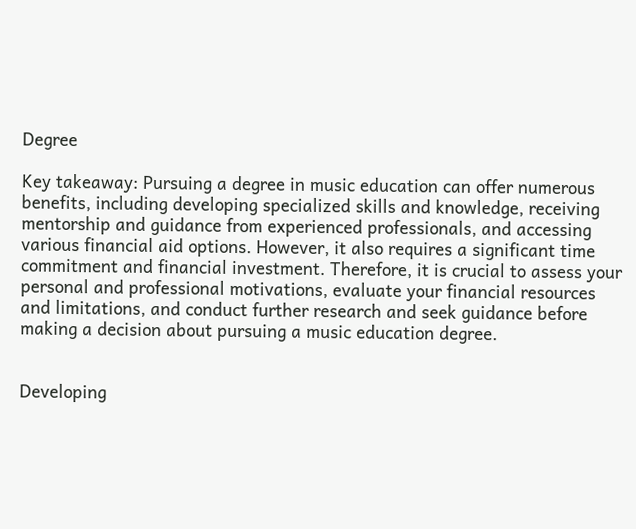Degree

Key takeaway: Pursuing a degree in music education can offer numerous benefits, including developing specialized skills and knowledge, receiving mentorship and guidance from experienced professionals, and accessing various financial aid options. However, it also requires a significant time commitment and financial investment. Therefore, it is crucial to assess your personal and professional motivations, evaluate your financial resources and limitations, and conduct further research and seek guidance before making a decision about pursuing a music education degree.


Developing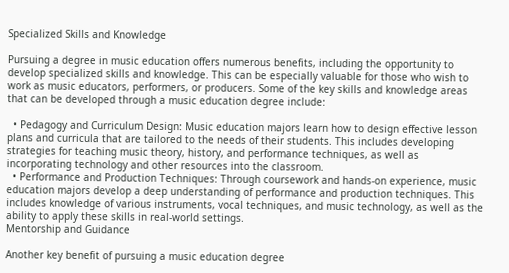Specialized Skills and Knowledge

Pursuing a degree in music education offers numerous benefits, including the opportunity to develop specialized skills and knowledge. This can be especially valuable for those who wish to work as music educators, performers, or producers. Some of the key skills and knowledge areas that can be developed through a music education degree include:

  • Pedagogy and Curriculum Design: Music education majors learn how to design effective lesson plans and curricula that are tailored to the needs of their students. This includes developing strategies for teaching music theory, history, and performance techniques, as well as incorporating technology and other resources into the classroom.
  • Performance and Production Techniques: Through coursework and hands-on experience, music education majors develop a deep understanding of performance and production techniques. This includes knowledge of various instruments, vocal techniques, and music technology, as well as the ability to apply these skills in real-world settings.
Mentorship and Guidance

Another key benefit of pursuing a music education degree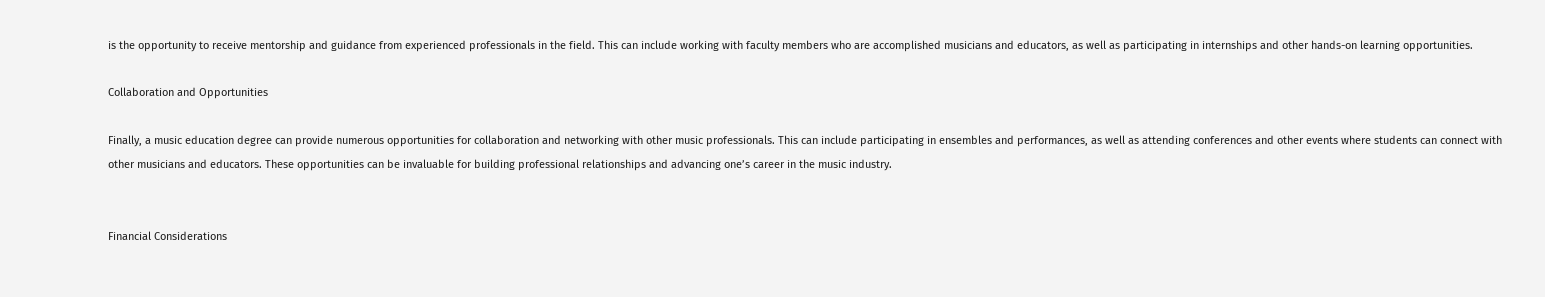is the opportunity to receive mentorship and guidance from experienced professionals in the field. This can include working with faculty members who are accomplished musicians and educators, as well as participating in internships and other hands-on learning opportunities.

Collaboration and Opportunities

Finally, a music education degree can provide numerous opportunities for collaboration and networking with other music professionals. This can include participating in ensembles and performances, as well as attending conferences and other events where students can connect with other musicians and educators. These opportunities can be invaluable for building professional relationships and advancing one’s career in the music industry.


Financial Considerations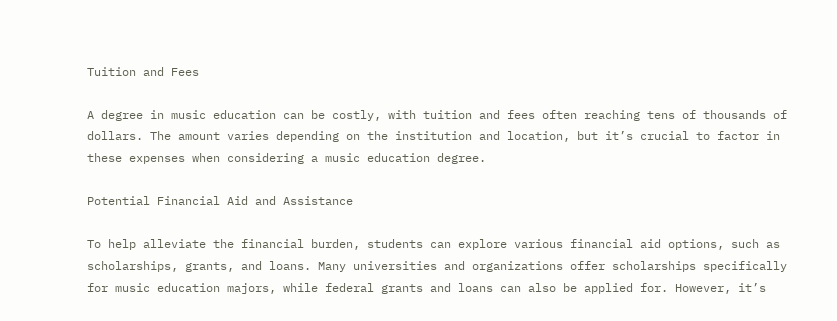Tuition and Fees

A degree in music education can be costly, with tuition and fees often reaching tens of thousands of dollars. The amount varies depending on the institution and location, but it’s crucial to factor in these expenses when considering a music education degree.

Potential Financial Aid and Assistance

To help alleviate the financial burden, students can explore various financial aid options, such as scholarships, grants, and loans. Many universities and organizations offer scholarships specifically for music education majors, while federal grants and loans can also be applied for. However, it’s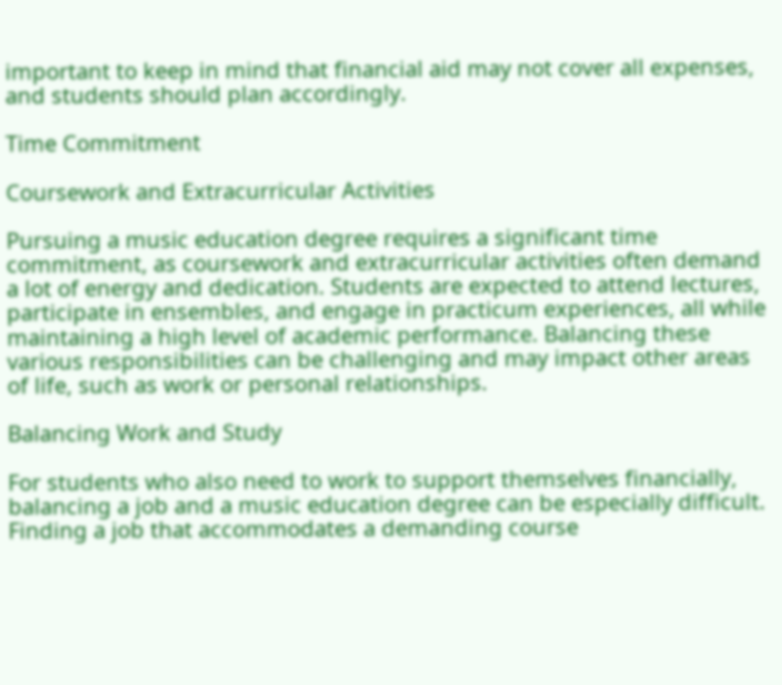important to keep in mind that financial aid may not cover all expenses, and students should plan accordingly.

Time Commitment

Coursework and Extracurricular Activities

Pursuing a music education degree requires a significant time commitment, as coursework and extracurricular activities often demand a lot of energy and dedication. Students are expected to attend lectures, participate in ensembles, and engage in practicum experiences, all while maintaining a high level of academic performance. Balancing these various responsibilities can be challenging and may impact other areas of life, such as work or personal relationships.

Balancing Work and Study

For students who also need to work to support themselves financially, balancing a job and a music education degree can be especially difficult. Finding a job that accommodates a demanding course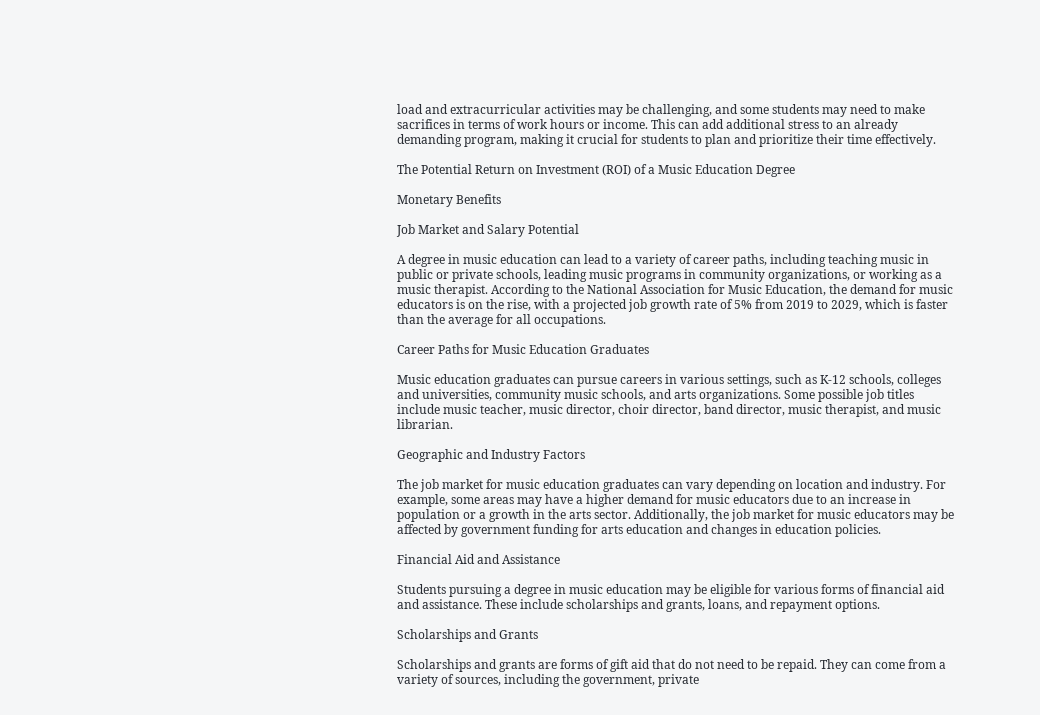load and extracurricular activities may be challenging, and some students may need to make sacrifices in terms of work hours or income. This can add additional stress to an already demanding program, making it crucial for students to plan and prioritize their time effectively.

The Potential Return on Investment (ROI) of a Music Education Degree

Monetary Benefits

Job Market and Salary Potential

A degree in music education can lead to a variety of career paths, including teaching music in public or private schools, leading music programs in community organizations, or working as a music therapist. According to the National Association for Music Education, the demand for music educators is on the rise, with a projected job growth rate of 5% from 2019 to 2029, which is faster than the average for all occupations.

Career Paths for Music Education Graduates

Music education graduates can pursue careers in various settings, such as K-12 schools, colleges and universities, community music schools, and arts organizations. Some possible job titles include music teacher, music director, choir director, band director, music therapist, and music librarian.

Geographic and Industry Factors

The job market for music education graduates can vary depending on location and industry. For example, some areas may have a higher demand for music educators due to an increase in population or a growth in the arts sector. Additionally, the job market for music educators may be affected by government funding for arts education and changes in education policies.

Financial Aid and Assistance

Students pursuing a degree in music education may be eligible for various forms of financial aid and assistance. These include scholarships and grants, loans, and repayment options.

Scholarships and Grants

Scholarships and grants are forms of gift aid that do not need to be repaid. They can come from a variety of sources, including the government, private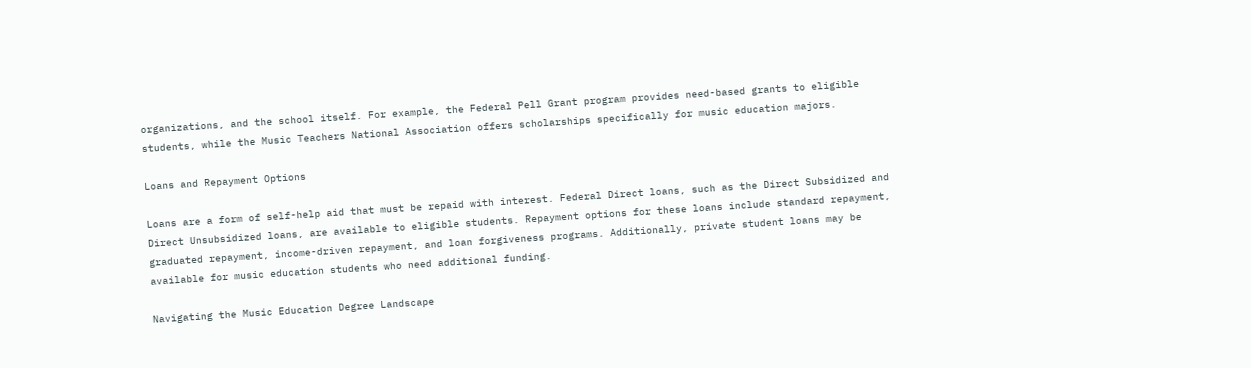organizations, and the school itself. For example, the Federal Pell Grant program provides need-based grants to eligible students, while the Music Teachers National Association offers scholarships specifically for music education majors.

Loans and Repayment Options

Loans are a form of self-help aid that must be repaid with interest. Federal Direct loans, such as the Direct Subsidized and Direct Unsubsidized loans, are available to eligible students. Repayment options for these loans include standard repayment, graduated repayment, income-driven repayment, and loan forgiveness programs. Additionally, private student loans may be available for music education students who need additional funding.

Navigating the Music Education Degree Landscape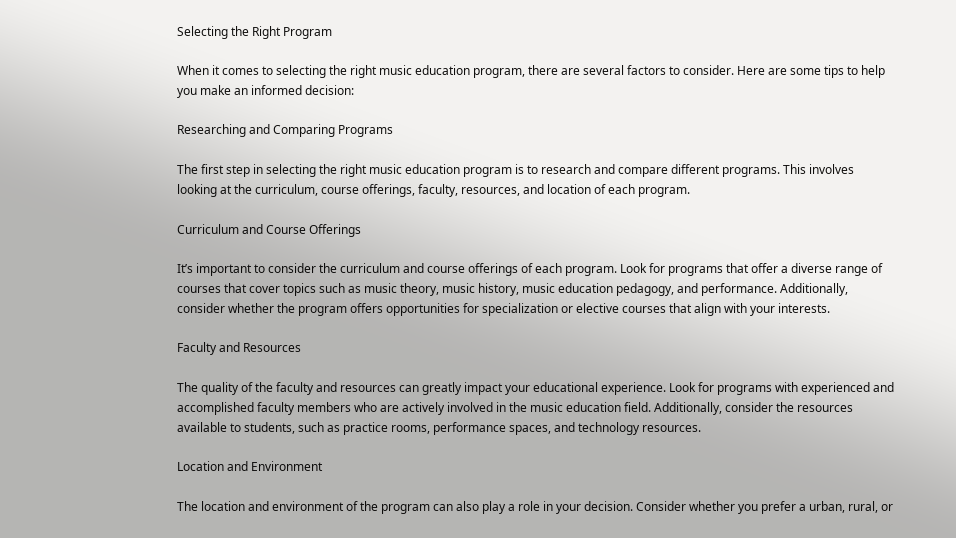Selecting the Right Program

When it comes to selecting the right music education program, there are several factors to consider. Here are some tips to help you make an informed decision:

Researching and Comparing Programs

The first step in selecting the right music education program is to research and compare different programs. This involves looking at the curriculum, course offerings, faculty, resources, and location of each program.

Curriculum and Course Offerings

It’s important to consider the curriculum and course offerings of each program. Look for programs that offer a diverse range of courses that cover topics such as music theory, music history, music education pedagogy, and performance. Additionally, consider whether the program offers opportunities for specialization or elective courses that align with your interests.

Faculty and Resources

The quality of the faculty and resources can greatly impact your educational experience. Look for programs with experienced and accomplished faculty members who are actively involved in the music education field. Additionally, consider the resources available to students, such as practice rooms, performance spaces, and technology resources.

Location and Environment

The location and environment of the program can also play a role in your decision. Consider whether you prefer a urban, rural, or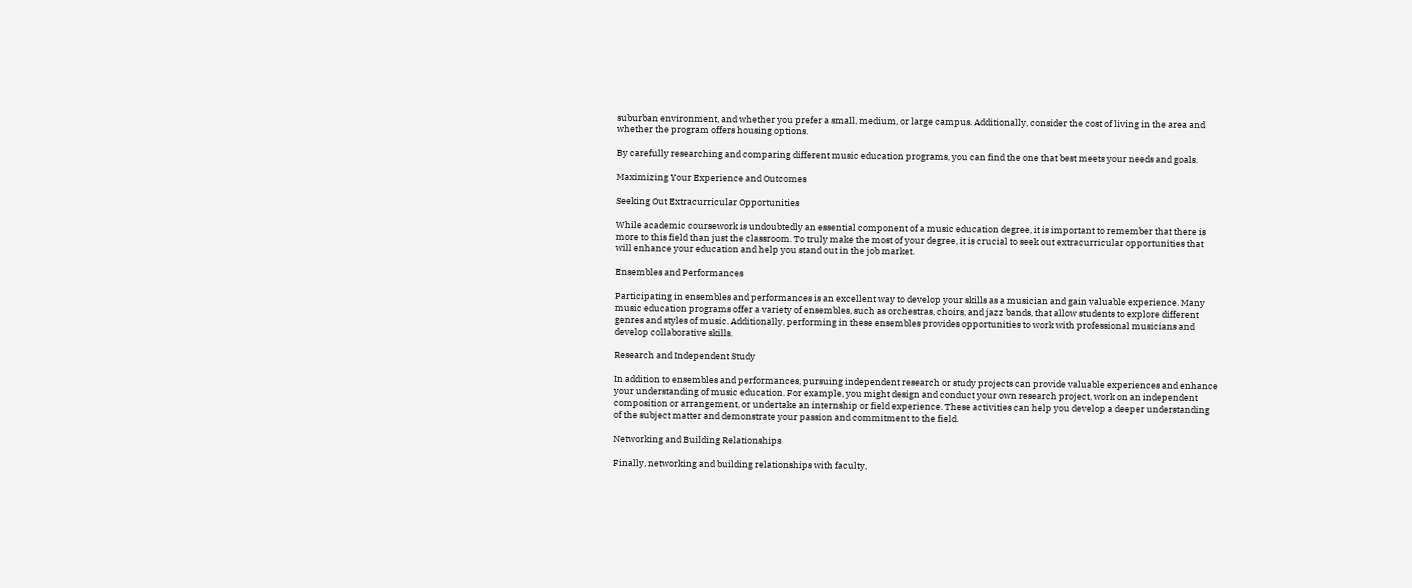suburban environment, and whether you prefer a small, medium, or large campus. Additionally, consider the cost of living in the area and whether the program offers housing options.

By carefully researching and comparing different music education programs, you can find the one that best meets your needs and goals.

Maximizing Your Experience and Outcomes

Seeking Out Extracurricular Opportunities

While academic coursework is undoubtedly an essential component of a music education degree, it is important to remember that there is more to this field than just the classroom. To truly make the most of your degree, it is crucial to seek out extracurricular opportunities that will enhance your education and help you stand out in the job market.

Ensembles and Performances

Participating in ensembles and performances is an excellent way to develop your skills as a musician and gain valuable experience. Many music education programs offer a variety of ensembles, such as orchestras, choirs, and jazz bands, that allow students to explore different genres and styles of music. Additionally, performing in these ensembles provides opportunities to work with professional musicians and develop collaborative skills.

Research and Independent Study

In addition to ensembles and performances, pursuing independent research or study projects can provide valuable experiences and enhance your understanding of music education. For example, you might design and conduct your own research project, work on an independent composition or arrangement, or undertake an internship or field experience. These activities can help you develop a deeper understanding of the subject matter and demonstrate your passion and commitment to the field.

Networking and Building Relationships

Finally, networking and building relationships with faculty,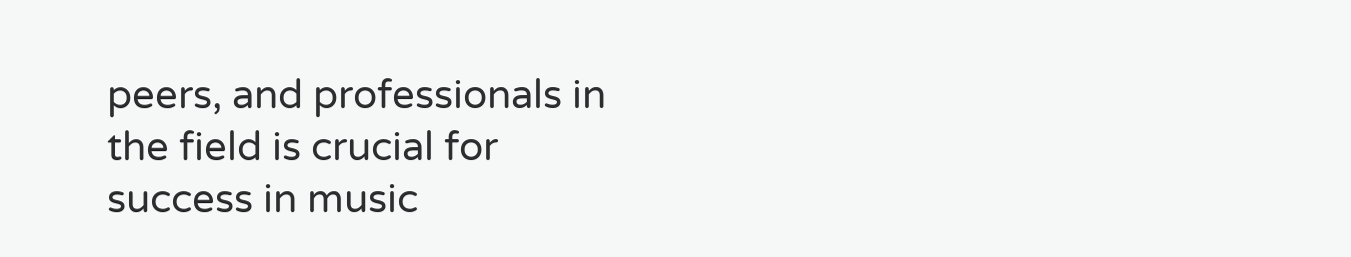peers, and professionals in the field is crucial for success in music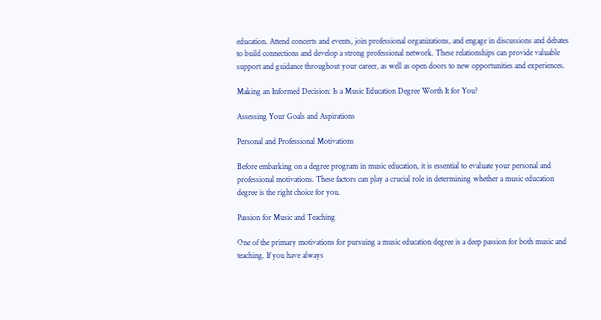education. Attend concerts and events, join professional organizations, and engage in discussions and debates to build connections and develop a strong professional network. These relationships can provide valuable support and guidance throughout your career, as well as open doors to new opportunities and experiences.

Making an Informed Decision: Is a Music Education Degree Worth It for You?

Assessing Your Goals and Aspirations

Personal and Professional Motivations

Before embarking on a degree program in music education, it is essential to evaluate your personal and professional motivations. These factors can play a crucial role in determining whether a music education degree is the right choice for you.

Passion for Music and Teaching

One of the primary motivations for pursuing a music education degree is a deep passion for both music and teaching. If you have always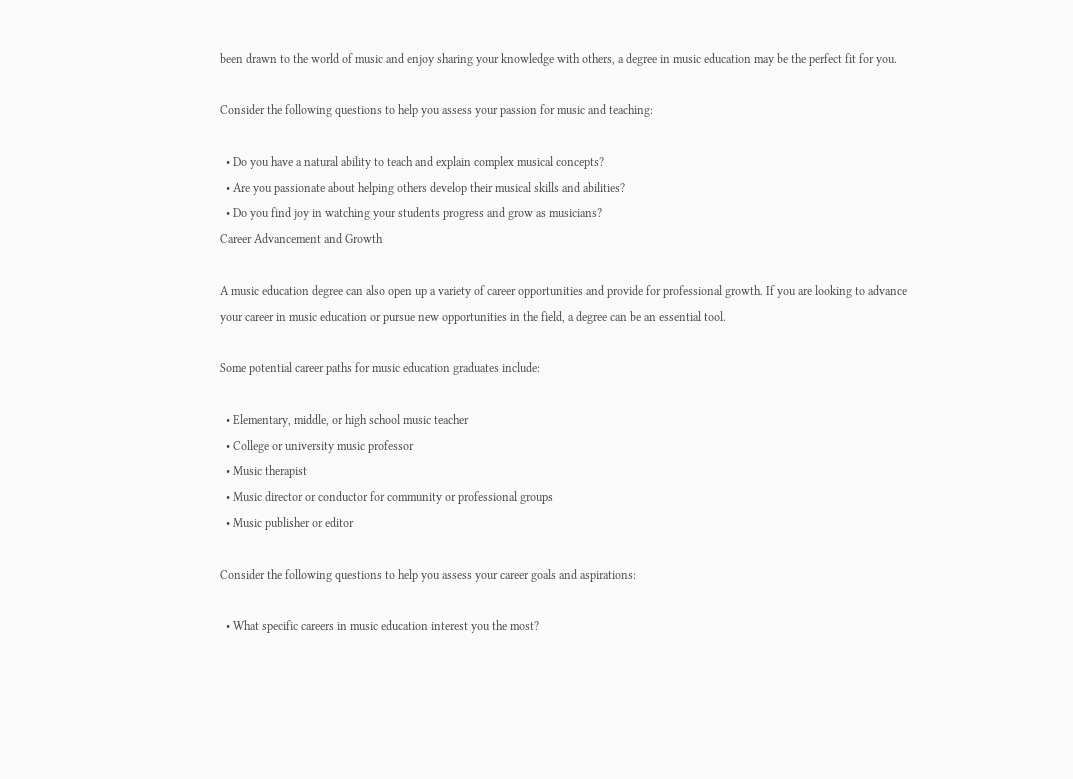been drawn to the world of music and enjoy sharing your knowledge with others, a degree in music education may be the perfect fit for you.

Consider the following questions to help you assess your passion for music and teaching:

  • Do you have a natural ability to teach and explain complex musical concepts?
  • Are you passionate about helping others develop their musical skills and abilities?
  • Do you find joy in watching your students progress and grow as musicians?
Career Advancement and Growth

A music education degree can also open up a variety of career opportunities and provide for professional growth. If you are looking to advance your career in music education or pursue new opportunities in the field, a degree can be an essential tool.

Some potential career paths for music education graduates include:

  • Elementary, middle, or high school music teacher
  • College or university music professor
  • Music therapist
  • Music director or conductor for community or professional groups
  • Music publisher or editor

Consider the following questions to help you assess your career goals and aspirations:

  • What specific careers in music education interest you the most?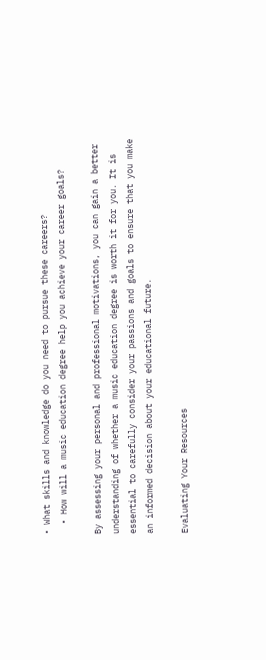• What skills and knowledge do you need to pursue these careers?
  • How will a music education degree help you achieve your career goals?

By assessing your personal and professional motivations, you can gain a better understanding of whether a music education degree is worth it for you. It is essential to carefully consider your passions and goals to ensure that you make an informed decision about your educational future.

Evaluating Your Resources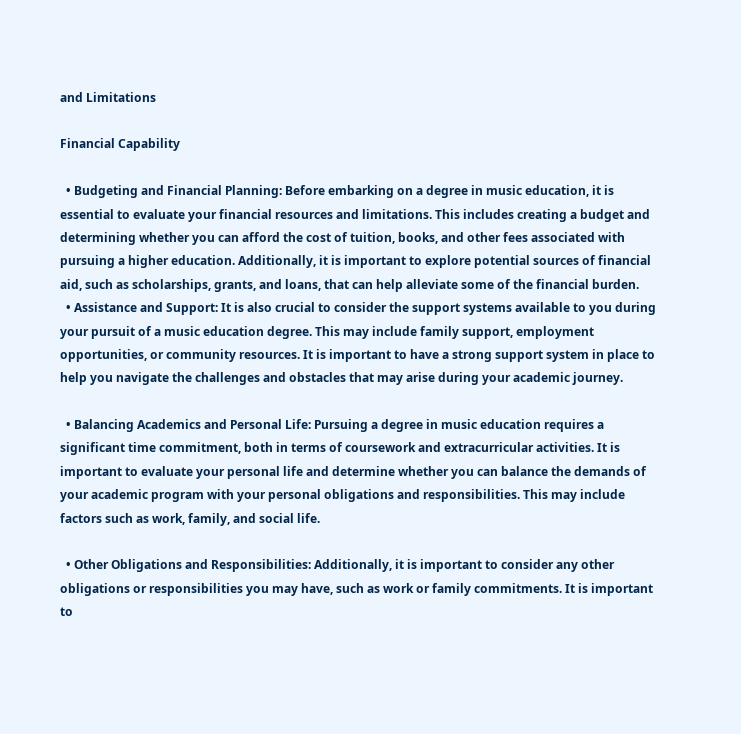and Limitations

Financial Capability

  • Budgeting and Financial Planning: Before embarking on a degree in music education, it is essential to evaluate your financial resources and limitations. This includes creating a budget and determining whether you can afford the cost of tuition, books, and other fees associated with pursuing a higher education. Additionally, it is important to explore potential sources of financial aid, such as scholarships, grants, and loans, that can help alleviate some of the financial burden.
  • Assistance and Support: It is also crucial to consider the support systems available to you during your pursuit of a music education degree. This may include family support, employment opportunities, or community resources. It is important to have a strong support system in place to help you navigate the challenges and obstacles that may arise during your academic journey.

  • Balancing Academics and Personal Life: Pursuing a degree in music education requires a significant time commitment, both in terms of coursework and extracurricular activities. It is important to evaluate your personal life and determine whether you can balance the demands of your academic program with your personal obligations and responsibilities. This may include factors such as work, family, and social life.

  • Other Obligations and Responsibilities: Additionally, it is important to consider any other obligations or responsibilities you may have, such as work or family commitments. It is important to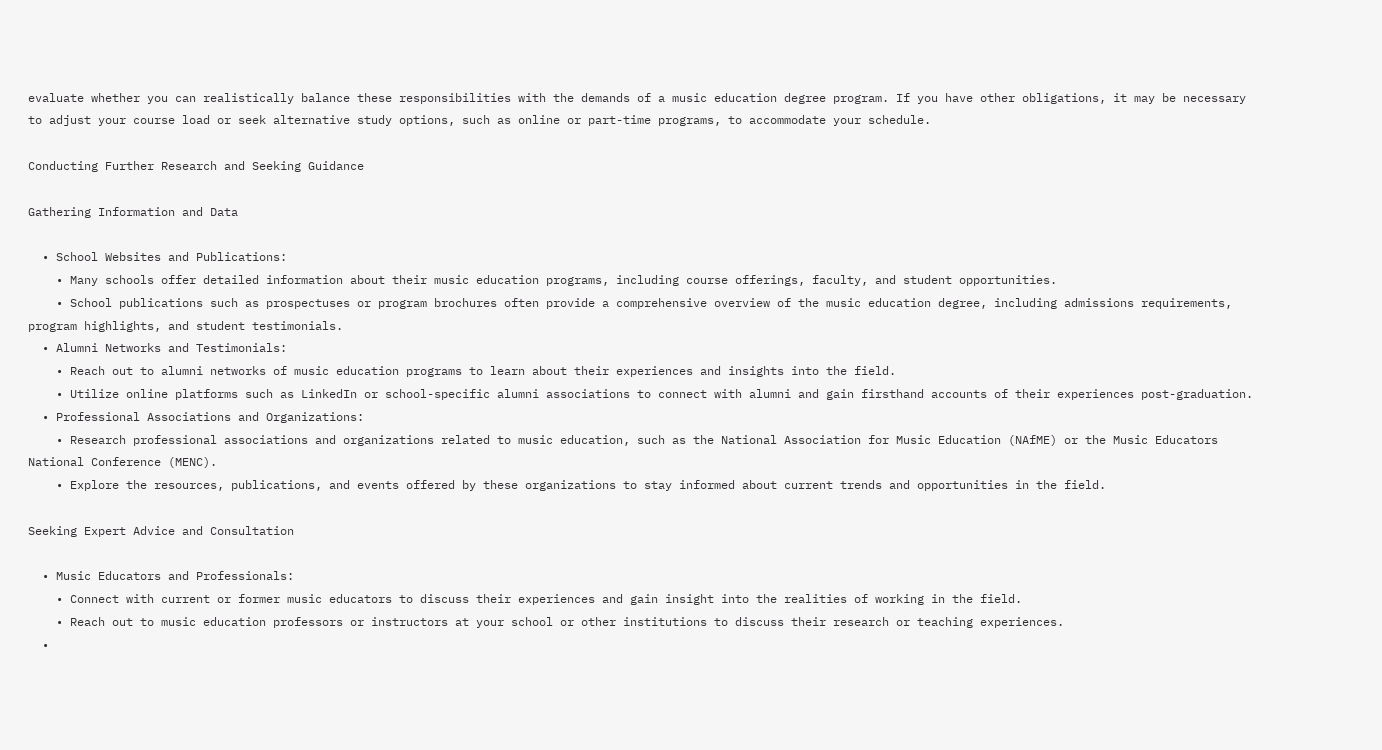evaluate whether you can realistically balance these responsibilities with the demands of a music education degree program. If you have other obligations, it may be necessary to adjust your course load or seek alternative study options, such as online or part-time programs, to accommodate your schedule.

Conducting Further Research and Seeking Guidance

Gathering Information and Data

  • School Websites and Publications:
    • Many schools offer detailed information about their music education programs, including course offerings, faculty, and student opportunities.
    • School publications such as prospectuses or program brochures often provide a comprehensive overview of the music education degree, including admissions requirements, program highlights, and student testimonials.
  • Alumni Networks and Testimonials:
    • Reach out to alumni networks of music education programs to learn about their experiences and insights into the field.
    • Utilize online platforms such as LinkedIn or school-specific alumni associations to connect with alumni and gain firsthand accounts of their experiences post-graduation.
  • Professional Associations and Organizations:
    • Research professional associations and organizations related to music education, such as the National Association for Music Education (NAfME) or the Music Educators National Conference (MENC).
    • Explore the resources, publications, and events offered by these organizations to stay informed about current trends and opportunities in the field.

Seeking Expert Advice and Consultation

  • Music Educators and Professionals:
    • Connect with current or former music educators to discuss their experiences and gain insight into the realities of working in the field.
    • Reach out to music education professors or instructors at your school or other institutions to discuss their research or teaching experiences.
  •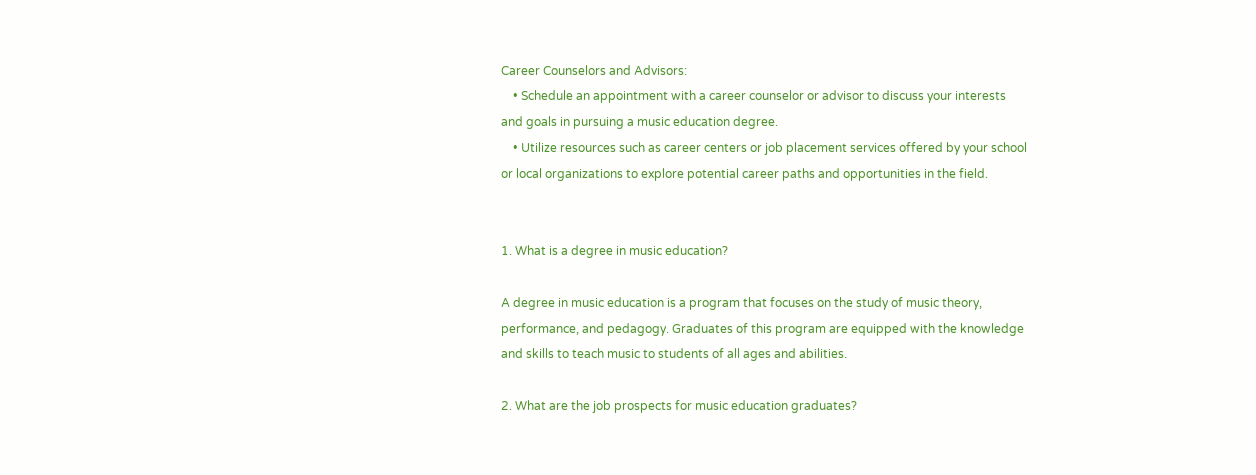Career Counselors and Advisors:
    • Schedule an appointment with a career counselor or advisor to discuss your interests and goals in pursuing a music education degree.
    • Utilize resources such as career centers or job placement services offered by your school or local organizations to explore potential career paths and opportunities in the field.


1. What is a degree in music education?

A degree in music education is a program that focuses on the study of music theory, performance, and pedagogy. Graduates of this program are equipped with the knowledge and skills to teach music to students of all ages and abilities.

2. What are the job prospects for music education graduates?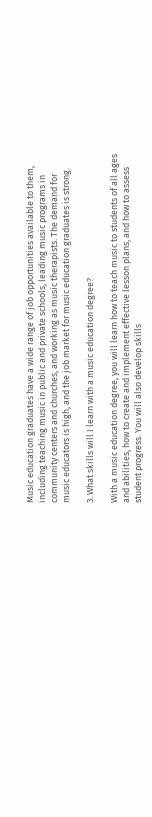Music education graduates have a wide range of job opportunities available to them, including teaching music in public and private schools, leading music programs in community centers and churches, and working as music therapists. The demand for music educators is high, and the job market for music education graduates is strong.

3. What skills will I learn with a music education degree?

With a music education degree, you will learn how to teach music to students of all ages and abilities, how to create and implement effective lesson plans, and how to assess student progress. You will also develop skills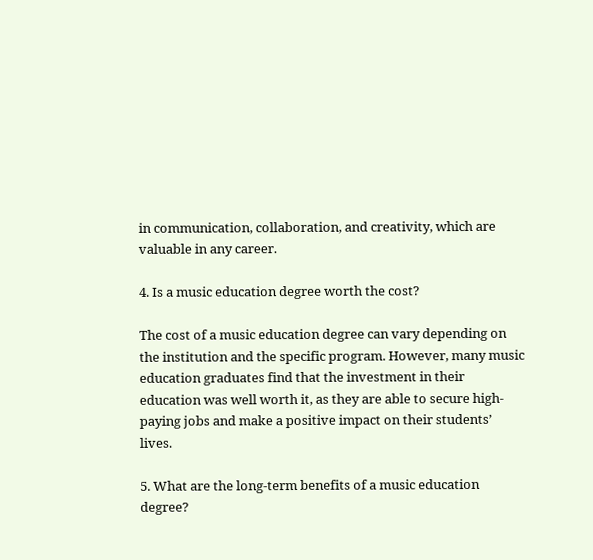in communication, collaboration, and creativity, which are valuable in any career.

4. Is a music education degree worth the cost?

The cost of a music education degree can vary depending on the institution and the specific program. However, many music education graduates find that the investment in their education was well worth it, as they are able to secure high-paying jobs and make a positive impact on their students’ lives.

5. What are the long-term benefits of a music education degree?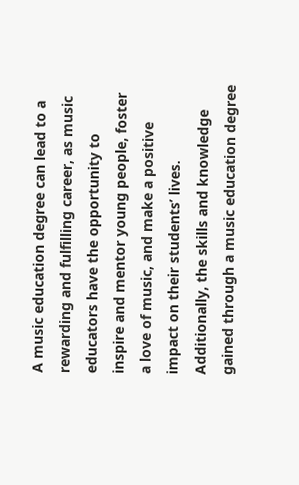A music education degree can lead to a rewarding and fulfilling career, as music educators have the opportunity to inspire and mentor young people, foster a love of music, and make a positive impact on their students’ lives. Additionally, the skills and knowledge gained through a music education degree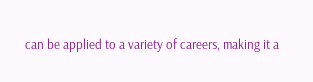can be applied to a variety of careers, making it a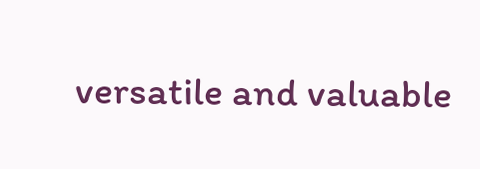versatile and valuable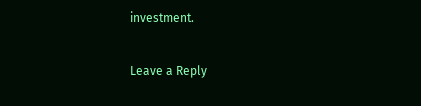investment.

Leave a Reply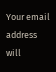Your email address will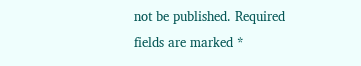not be published. Required fields are marked *